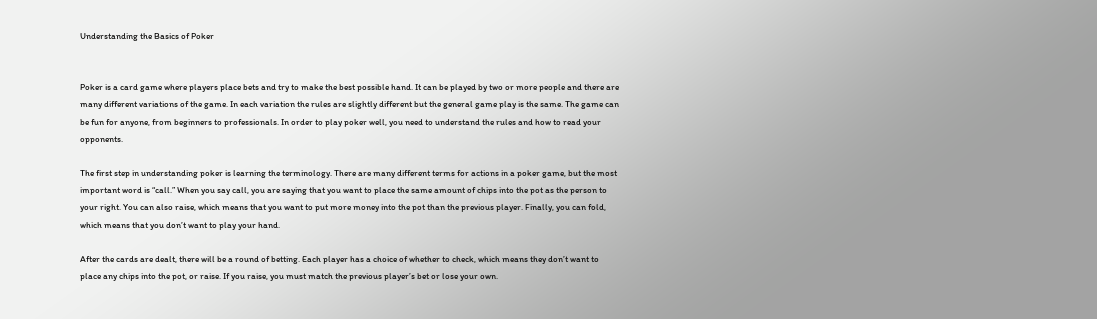Understanding the Basics of Poker


Poker is a card game where players place bets and try to make the best possible hand. It can be played by two or more people and there are many different variations of the game. In each variation the rules are slightly different but the general game play is the same. The game can be fun for anyone, from beginners to professionals. In order to play poker well, you need to understand the rules and how to read your opponents.

The first step in understanding poker is learning the terminology. There are many different terms for actions in a poker game, but the most important word is “call.” When you say call, you are saying that you want to place the same amount of chips into the pot as the person to your right. You can also raise, which means that you want to put more money into the pot than the previous player. Finally, you can fold, which means that you don’t want to play your hand.

After the cards are dealt, there will be a round of betting. Each player has a choice of whether to check, which means they don’t want to place any chips into the pot, or raise. If you raise, you must match the previous player’s bet or lose your own.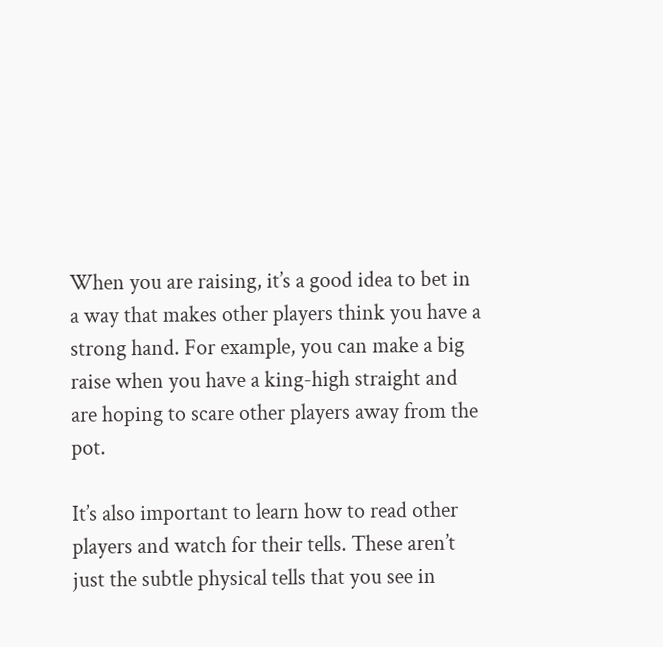When you are raising, it’s a good idea to bet in a way that makes other players think you have a strong hand. For example, you can make a big raise when you have a king-high straight and are hoping to scare other players away from the pot.

It’s also important to learn how to read other players and watch for their tells. These aren’t just the subtle physical tells that you see in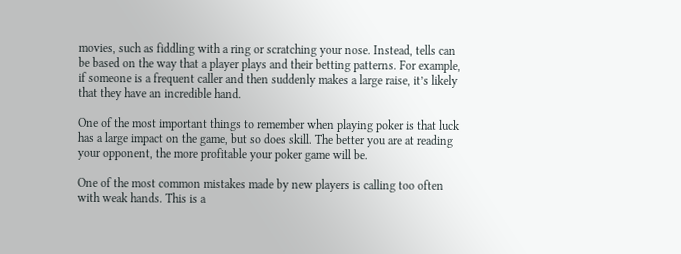movies, such as fiddling with a ring or scratching your nose. Instead, tells can be based on the way that a player plays and their betting patterns. For example, if someone is a frequent caller and then suddenly makes a large raise, it’s likely that they have an incredible hand.

One of the most important things to remember when playing poker is that luck has a large impact on the game, but so does skill. The better you are at reading your opponent, the more profitable your poker game will be.

One of the most common mistakes made by new players is calling too often with weak hands. This is a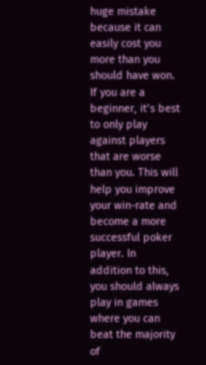huge mistake because it can easily cost you more than you should have won. If you are a beginner, it’s best to only play against players that are worse than you. This will help you improve your win-rate and become a more successful poker player. In addition to this, you should always play in games where you can beat the majority of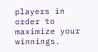players in order to maximize your winnings.